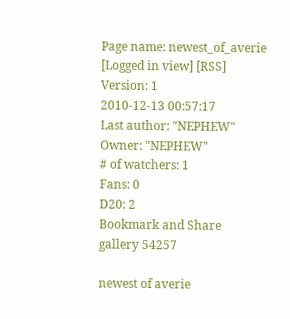Page name: newest_of_averie [Logged in view] [RSS]
Version: 1
2010-12-13 00:57:17
Last author: "NEPHEW"
Owner: "NEPHEW"
# of watchers: 1
Fans: 0
D20: 2
Bookmark and Share
gallery 54257

newest of averie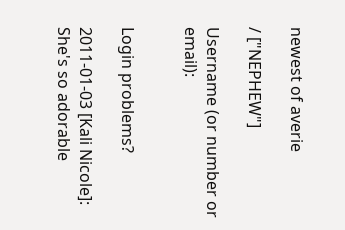newest of averie

/ ["NEPHEW"]

Username (or number or email):


Login problems?

2011-01-03 [Kali Nicole]: She's so adorable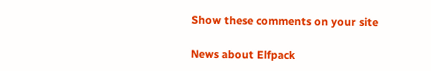Show these comments on your site

News about Elfpack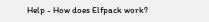Help - How does Elfpack work?